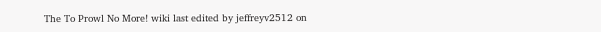The To Prowl No More! wiki last edited by jeffreyv2512 on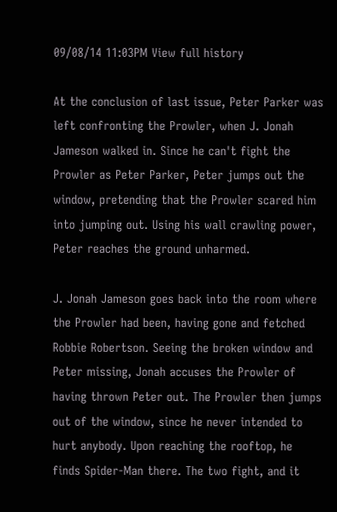09/08/14 11:03PM View full history

At the conclusion of last issue, Peter Parker was left confronting the Prowler, when J. Jonah Jameson walked in. Since he can't fight the Prowler as Peter Parker, Peter jumps out the window, pretending that the Prowler scared him into jumping out. Using his wall crawling power, Peter reaches the ground unharmed.

J. Jonah Jameson goes back into the room where the Prowler had been, having gone and fetched Robbie Robertson. Seeing the broken window and Peter missing, Jonah accuses the Prowler of having thrown Peter out. The Prowler then jumps out of the window, since he never intended to hurt anybody. Upon reaching the rooftop, he finds Spider-Man there. The two fight, and it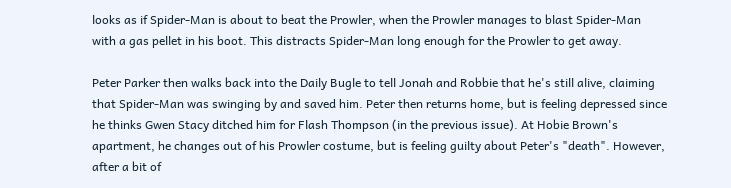looks as if Spider-Man is about to beat the Prowler, when the Prowler manages to blast Spider-Man with a gas pellet in his boot. This distracts Spider-Man long enough for the Prowler to get away.

Peter Parker then walks back into the Daily Bugle to tell Jonah and Robbie that he's still alive, claiming that Spider-Man was swinging by and saved him. Peter then returns home, but is feeling depressed since he thinks Gwen Stacy ditched him for Flash Thompson (in the previous issue). At Hobie Brown's apartment, he changes out of his Prowler costume, but is feeling guilty about Peter's "death". However, after a bit of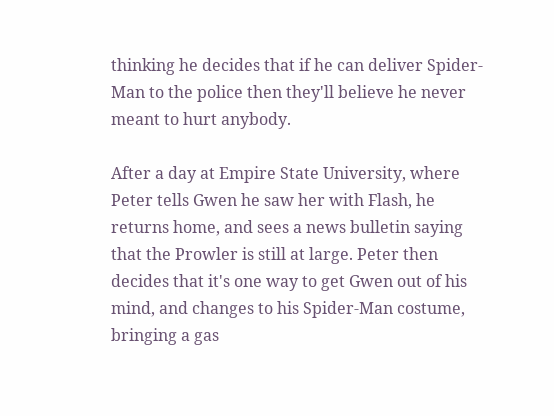thinking he decides that if he can deliver Spider-Man to the police then they'll believe he never meant to hurt anybody.

After a day at Empire State University, where Peter tells Gwen he saw her with Flash, he returns home, and sees a news bulletin saying that the Prowler is still at large. Peter then decides that it's one way to get Gwen out of his mind, and changes to his Spider-Man costume, bringing a gas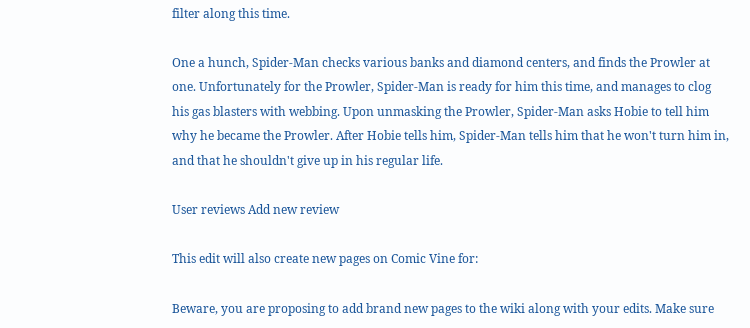filter along this time.

One a hunch, Spider-Man checks various banks and diamond centers, and finds the Prowler at one. Unfortunately for the Prowler, Spider-Man is ready for him this time, and manages to clog his gas blasters with webbing. Upon unmasking the Prowler, Spider-Man asks Hobie to tell him why he became the Prowler. After Hobie tells him, Spider-Man tells him that he won't turn him in, and that he shouldn't give up in his regular life.

User reviews Add new review

This edit will also create new pages on Comic Vine for:

Beware, you are proposing to add brand new pages to the wiki along with your edits. Make sure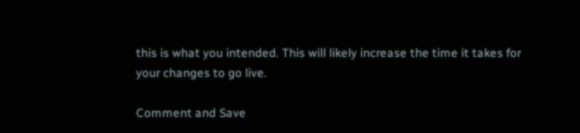this is what you intended. This will likely increase the time it takes for your changes to go live.

Comment and Save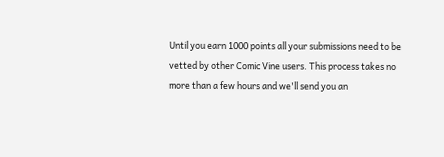Until you earn 1000 points all your submissions need to be vetted by other Comic Vine users. This process takes no more than a few hours and we'll send you an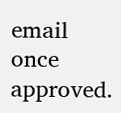email once approved.